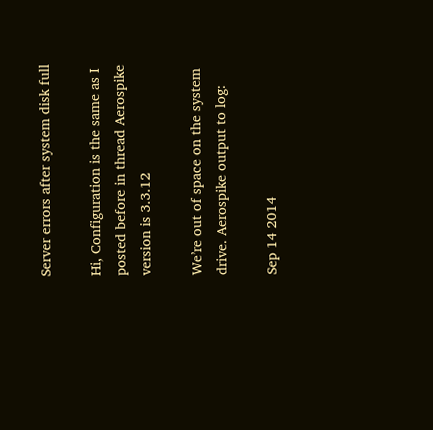Server errors after system disk full

Hi, Configuration is the same as I posted before in thread Aerospike version is 3.3.12

We’re out of space on the system drive. Aerospike output to log:

Sep 14 2014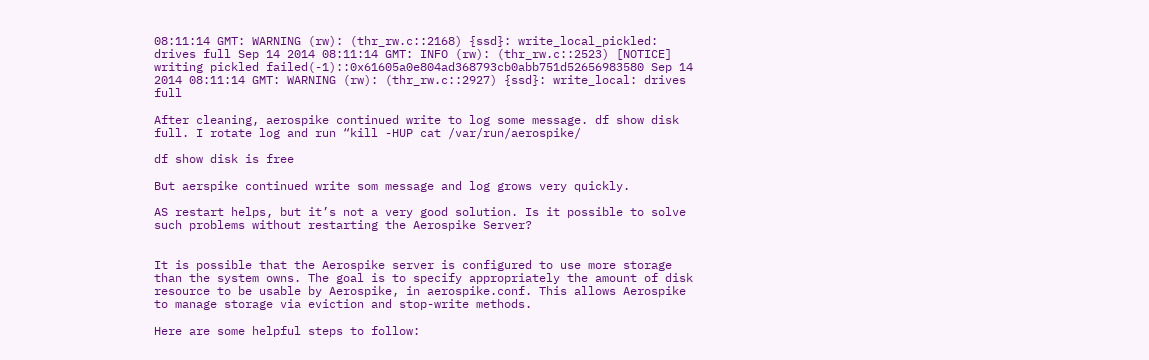08:11:14 GMT: WARNING (rw): (thr_rw.c::2168) {ssd}: write_local_pickled: drives full Sep 14 2014 08:11:14 GMT: INFO (rw): (thr_rw.c::2523) [NOTICE] writing pickled failed(-1)::0x61605a0e804ad368793cb0abb751d52656983580 Sep 14 2014 08:11:14 GMT: WARNING (rw): (thr_rw.c::2927) {ssd}: write_local: drives full

After cleaning, aerospike continued write to log some message. df show disk full. I rotate log and run “kill -HUP cat /var/run/aerospike/

df show disk is free

But aerspike continued write som message and log grows very quickly.

AS restart helps, but it’s not a very good solution. Is it possible to solve such problems without restarting the Aerospike Server?


It is possible that the Aerospike server is configured to use more storage than the system owns. The goal is to specify appropriately the amount of disk resource to be usable by Aerospike, in aerospike.conf. This allows Aerospike to manage storage via eviction and stop-write methods.

Here are some helpful steps to follow: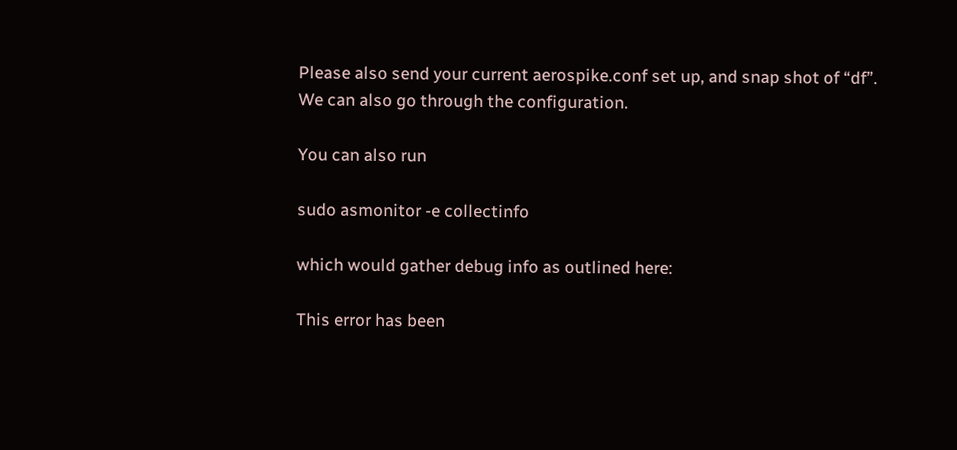Please also send your current aerospike.conf set up, and snap shot of “df”. We can also go through the configuration.

You can also run

sudo asmonitor -e collectinfo

which would gather debug info as outlined here:

This error has been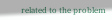related to the problem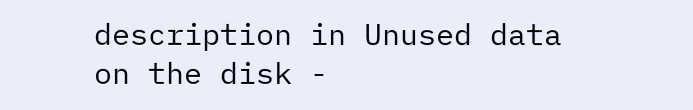description in Unused data on the disk -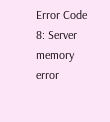Error Code 8: Server memory error